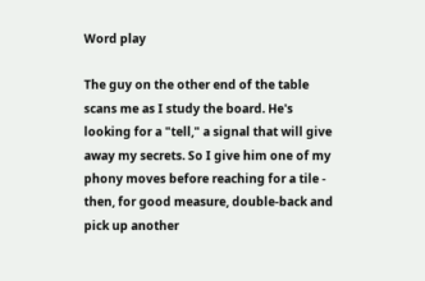Word play

The guy on the other end of the table scans me as I study the board. He's looking for a "tell," a signal that will give away my secrets. So I give him one of my phony moves before reaching for a tile - then, for good measure, double-back and pick up another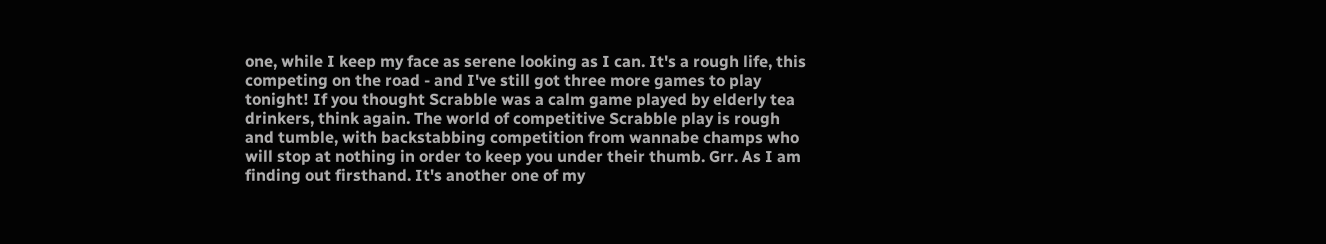one, while I keep my face as serene looking as I can. It's a rough life, this competing on the road - and I've still got three more games to play tonight! If you thought Scrabble was a calm game played by elderly tea drinkers, think again. The world of competitive Scrabble play is rough and tumble, with backstabbing competition from wannabe champs who will stop at nothing in order to keep you under their thumb. Grr. As I am finding out firsthand. It's another one of my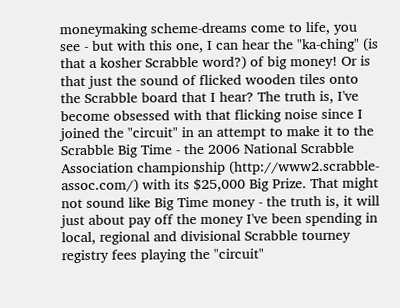moneymaking scheme-dreams come to life, you see - but with this one, I can hear the "ka-ching" (is that a kosher Scrabble word?) of big money! Or is that just the sound of flicked wooden tiles onto the Scrabble board that I hear? The truth is, I've become obsessed with that flicking noise since I joined the "circuit" in an attempt to make it to the Scrabble Big Time - the 2006 National Scrabble Association championship (http://www2.scrabble-assoc.com/) with its $25,000 Big Prize. That might not sound like Big Time money - the truth is, it will just about pay off the money I've been spending in local, regional and divisional Scrabble tourney registry fees playing the "circuit"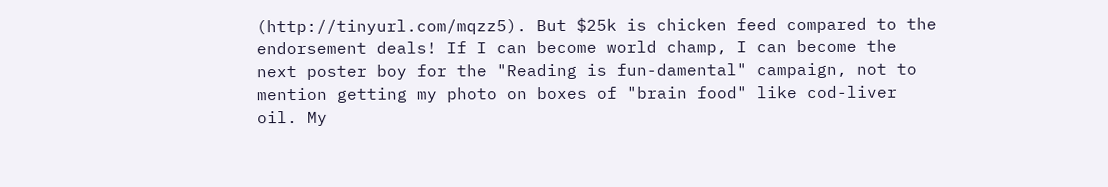(http://tinyurl.com/mqzz5). But $25k is chicken feed compared to the endorsement deals! If I can become world champ, I can become the next poster boy for the "Reading is fun-damental" campaign, not to mention getting my photo on boxes of "brain food" like cod-liver oil. My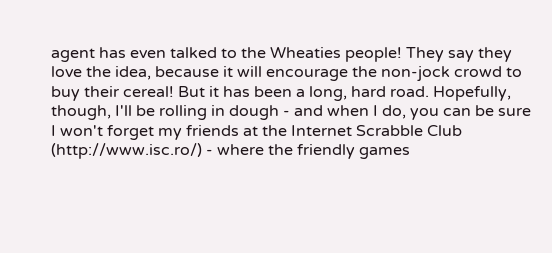agent has even talked to the Wheaties people! They say they love the idea, because it will encourage the non-jock crowd to buy their cereal! But it has been a long, hard road. Hopefully, though, I'll be rolling in dough - and when I do, you can be sure I won't forget my friends at the Internet Scrabble Club (http://www.isc.ro/) - where the friendly games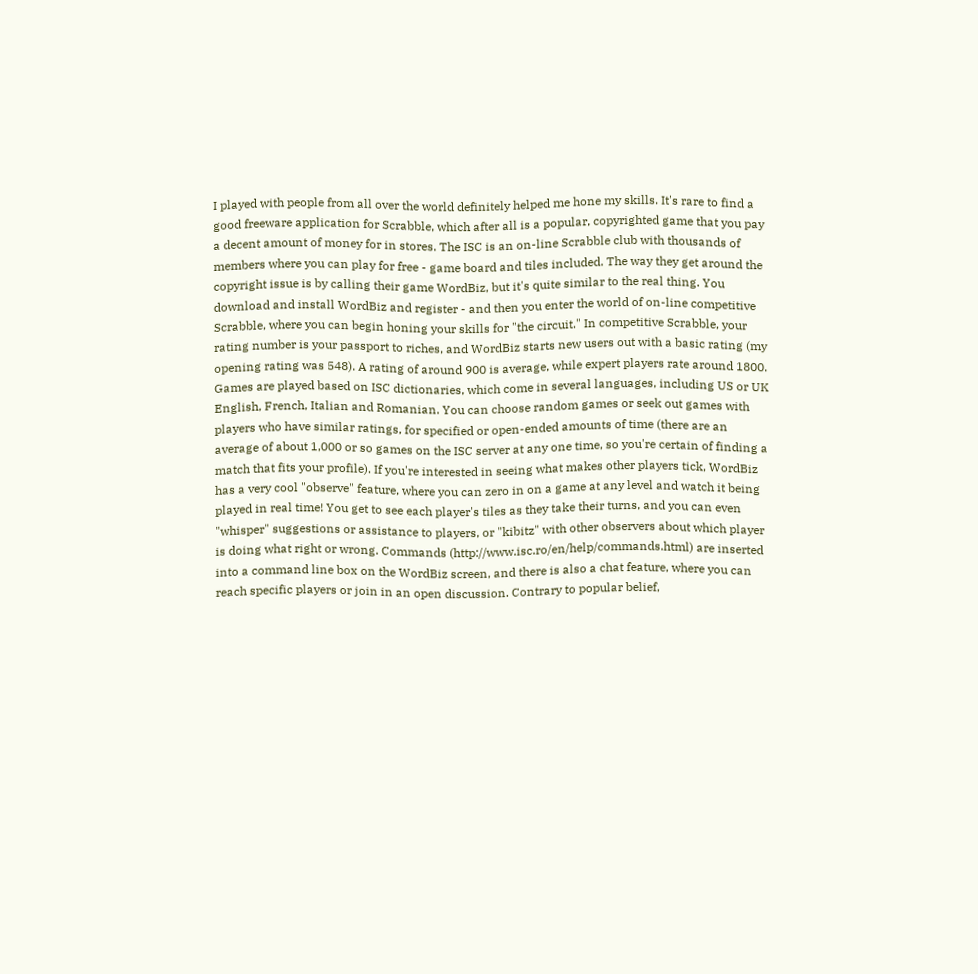I played with people from all over the world definitely helped me hone my skills. It's rare to find a good freeware application for Scrabble, which after all is a popular, copyrighted game that you pay a decent amount of money for in stores. The ISC is an on-line Scrabble club with thousands of members where you can play for free - game board and tiles included. The way they get around the copyright issue is by calling their game WordBiz, but it's quite similar to the real thing. You download and install WordBiz and register - and then you enter the world of on-line competitive Scrabble, where you can begin honing your skills for "the circuit." In competitive Scrabble, your rating number is your passport to riches, and WordBiz starts new users out with a basic rating (my opening rating was 548). A rating of around 900 is average, while expert players rate around 1800. Games are played based on ISC dictionaries, which come in several languages, including US or UK English, French, Italian and Romanian. You can choose random games or seek out games with players who have similar ratings, for specified or open-ended amounts of time (there are an average of about 1,000 or so games on the ISC server at any one time, so you're certain of finding a match that fits your profile). If you're interested in seeing what makes other players tick, WordBiz has a very cool "observe" feature, where you can zero in on a game at any level and watch it being played in real time! You get to see each player's tiles as they take their turns, and you can even "whisper" suggestions or assistance to players, or "kibitz" with other observers about which player is doing what right or wrong. Commands (http://www.isc.ro/en/help/commands.html) are inserted into a command line box on the WordBiz screen, and there is also a chat feature, where you can reach specific players or join in an open discussion. Contrary to popular belief,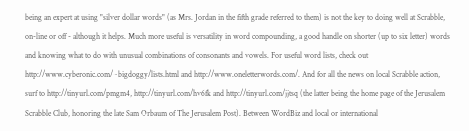being an expert at using "silver dollar words" (as Mrs. Jordan in the fifth grade referred to them) is not the key to doing well at Scrabble, on-line or off - although it helps. Much more useful is versatility in word compounding, a good handle on shorter (up to six letter) words and knowing what to do with unusual combinations of consonants and vowels. For useful word lists, check out http://www.cyberonic.com/~bigdoggy/lists.html and http://www.oneletterwords.com/. And for all the news on local Scrabble action, surf to http://tinyurl.com/pmgm4, http://tinyurl.com/hv6fk and http://tinyurl.com/jjtsq (the latter being the home page of the Jerusalem Scrabble Club, honoring the late Sam Orbaum of The Jerusalem Post). Between WordBiz and local or international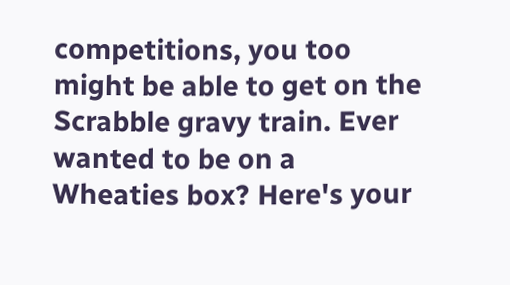competitions, you too might be able to get on the Scrabble gravy train. Ever wanted to be on a Wheaties box? Here's your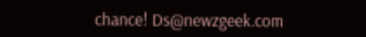chance! Ds@newzgeek.com